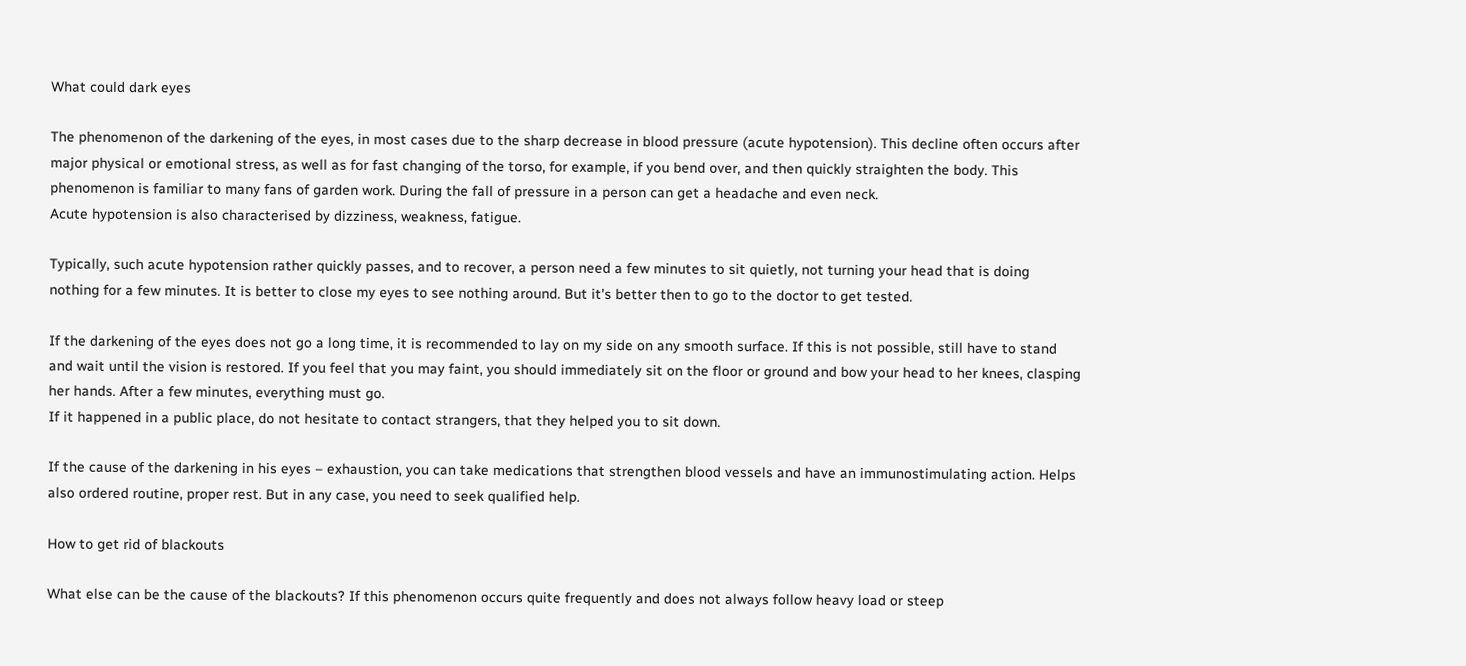What could dark eyes

The phenomenon of the darkening of the eyes, in most cases due to the sharp decrease in blood pressure (acute hypotension). This decline often occurs after major physical or emotional stress, as well as for fast changing of the torso, for example, if you bend over, and then quickly straighten the body. This phenomenon is familiar to many fans of garden work. During the fall of pressure in a person can get a headache and even neck.
Acute hypotension is also characterised by dizziness, weakness, fatigue.

Typically, such acute hypotension rather quickly passes, and to recover, a person need a few minutes to sit quietly, not turning your head that is doing nothing for a few minutes. It is better to close my eyes to see nothing around. But it's better then to go to the doctor to get tested.

If the darkening of the eyes does not go a long time, it is recommended to lay on my side on any smooth surface. If this is not possible, still have to stand and wait until the vision is restored. If you feel that you may faint, you should immediately sit on the floor or ground and bow your head to her knees, clasping her hands. After a few minutes, everything must go.
If it happened in a public place, do not hesitate to contact strangers, that they helped you to sit down.

If the cause of the darkening in his eyes – exhaustion, you can take medications that strengthen blood vessels and have an immunostimulating action. Helps also ordered routine, proper rest. But in any case, you need to seek qualified help.

How to get rid of blackouts

What else can be the cause of the blackouts? If this phenomenon occurs quite frequently and does not always follow heavy load or steep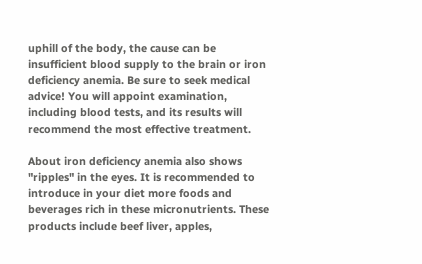uphill of the body, the cause can be insufficient blood supply to the brain or iron deficiency anemia. Be sure to seek medical advice! You will appoint examination, including blood tests, and its results will recommend the most effective treatment.

About iron deficiency anemia also shows "ripples" in the eyes. It is recommended to introduce in your diet more foods and beverages rich in these micronutrients. These products include beef liver, apples,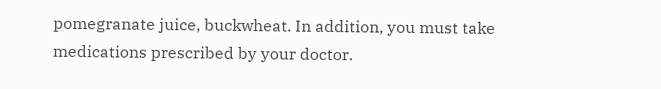pomegranate juice, buckwheat. In addition, you must take medications prescribed by your doctor.